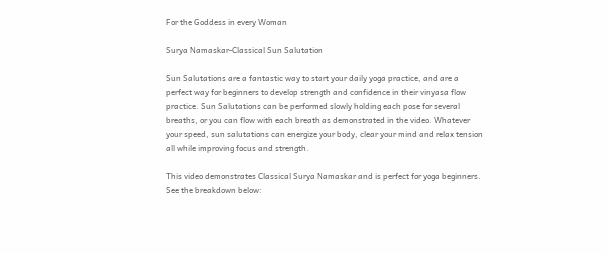For the Goddess in every Woman

Surya Namaskar-Classical Sun Salutation

Sun Salutations are a fantastic way to start your daily yoga practice, and are a perfect way for beginners to develop strength and confidence in their vinyasa flow practice. Sun Salutations can be performed slowly holding each pose for several breaths, or you can flow with each breath as demonstrated in the video. Whatever your speed, sun salutations can energize your body, clear your mind and relax tension all while improving focus and strength.

This video demonstrates Classical Surya Namaskar and is perfect for yoga beginners. See the breakdown below: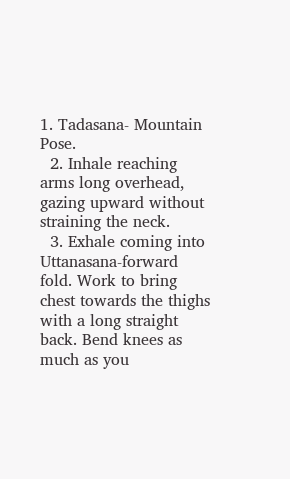1. Tadasana- Mountain Pose.
  2. Inhale reaching arms long overhead, gazing upward without straining the neck.
  3. Exhale coming into Uttanasana-forward fold. Work to bring chest towards the thighs with a long straight back. Bend knees as much as you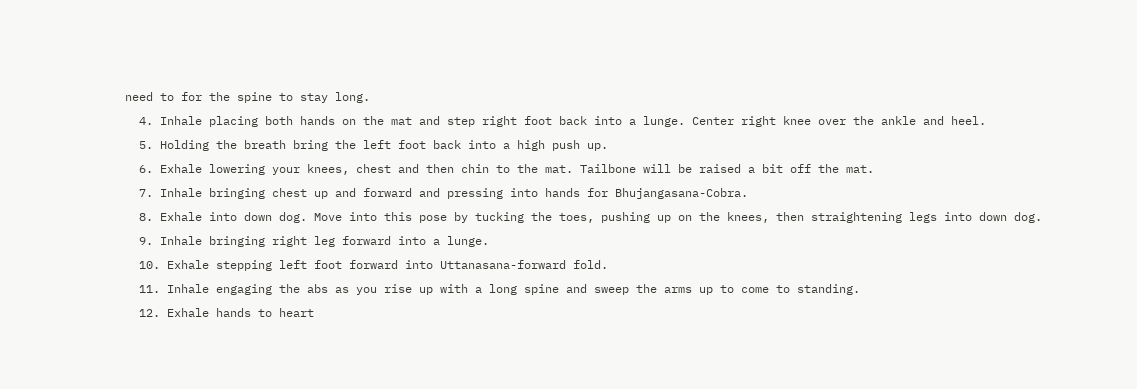need to for the spine to stay long.
  4. Inhale placing both hands on the mat and step right foot back into a lunge. Center right knee over the ankle and heel.
  5. Holding the breath bring the left foot back into a high push up.
  6. Exhale lowering your knees, chest and then chin to the mat. Tailbone will be raised a bit off the mat.
  7. Inhale bringing chest up and forward and pressing into hands for Bhujangasana-Cobra.
  8. Exhale into down dog. Move into this pose by tucking the toes, pushing up on the knees, then straightening legs into down dog.
  9. Inhale bringing right leg forward into a lunge.
  10. Exhale stepping left foot forward into Uttanasana-forward fold.
  11. Inhale engaging the abs as you rise up with a long spine and sweep the arms up to come to standing.
  12. Exhale hands to heart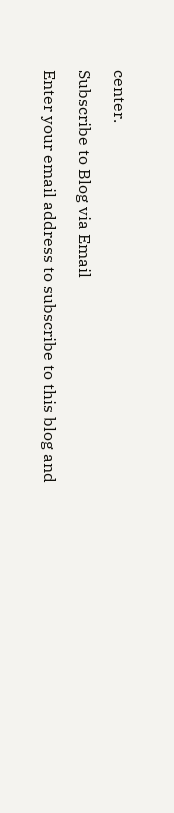center.

Subscribe to Blog via Email

Enter your email address to subscribe to this blog and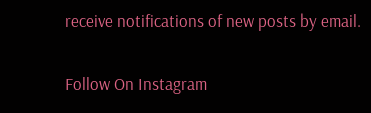receive notifications of new posts by email.

Follow On Instagram